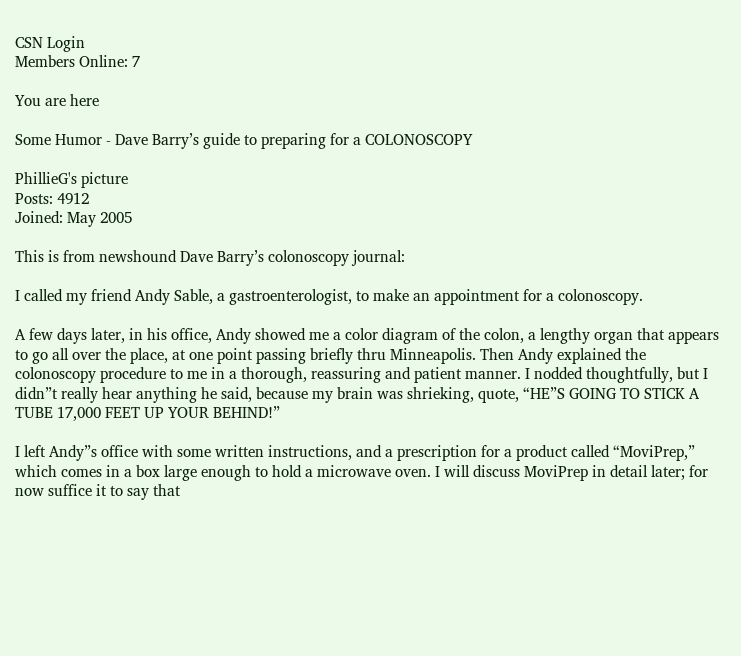CSN Login
Members Online: 7

You are here

Some Humor - Dave Barry’s guide to preparing for a COLONOSCOPY

PhillieG's picture
Posts: 4912
Joined: May 2005

This is from newshound Dave Barry’s colonoscopy journal:

I called my friend Andy Sable, a gastroenterologist, to make an appointment for a colonoscopy.

A few days later, in his office, Andy showed me a color diagram of the colon, a lengthy organ that appears to go all over the place, at one point passing briefly thru Minneapolis. Then Andy explained the colonoscopy procedure to me in a thorough, reassuring and patient manner. I nodded thoughtfully, but I didn”t really hear anything he said, because my brain was shrieking, quote, “HE”S GOING TO STICK A TUBE 17,000 FEET UP YOUR BEHIND!”

I left Andy”s office with some written instructions, and a prescription for a product called “MoviPrep,” which comes in a box large enough to hold a microwave oven. I will discuss MoviPrep in detail later; for now suffice it to say that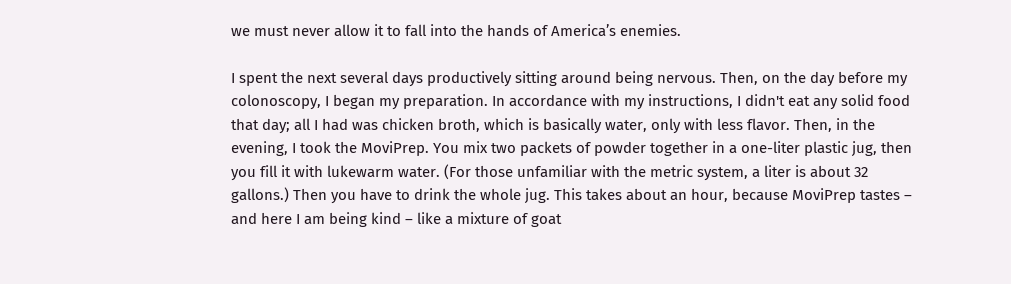we must never allow it to fall into the hands of America’s enemies.

I spent the next several days productively sitting around being nervous. Then, on the day before my colonoscopy, I began my preparation. In accordance with my instructions, I didn't eat any solid food that day; all I had was chicken broth, which is basically water, only with less flavor. Then, in the evening, I took the MoviPrep. You mix two packets of powder together in a one-liter plastic jug, then you fill it with lukewarm water. (For those unfamiliar with the metric system, a liter is about 32 gallons.) Then you have to drink the whole jug. This takes about an hour, because MoviPrep tastes – and here I am being kind – like a mixture of goat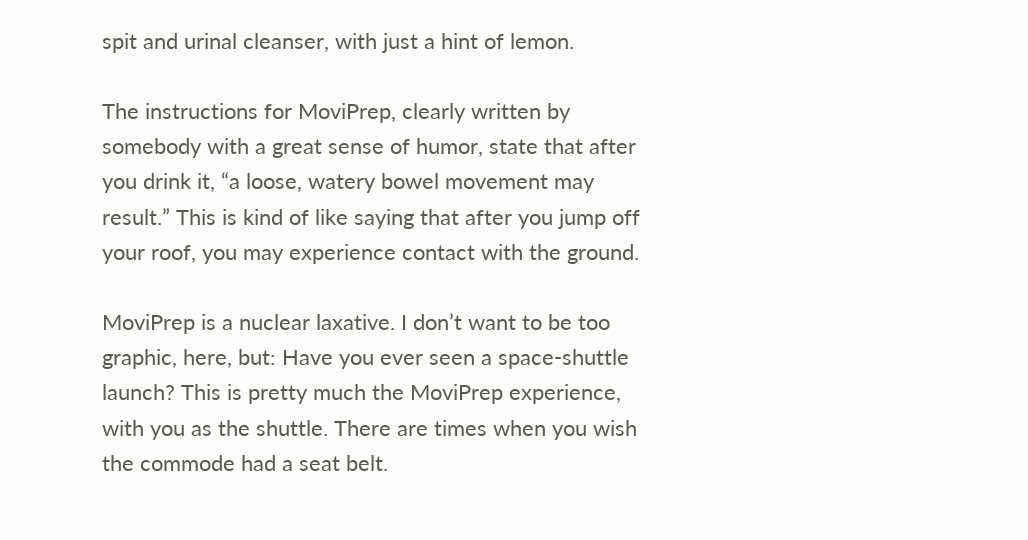spit and urinal cleanser, with just a hint of lemon.

The instructions for MoviPrep, clearly written by somebody with a great sense of humor, state that after you drink it, “a loose, watery bowel movement may result.” This is kind of like saying that after you jump off your roof, you may experience contact with the ground.

MoviPrep is a nuclear laxative. I don’t want to be too graphic, here, but: Have you ever seen a space-shuttle launch? This is pretty much the MoviPrep experience, with you as the shuttle. There are times when you wish the commode had a seat belt.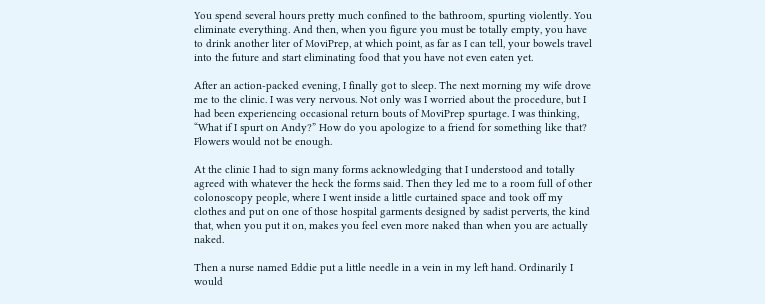You spend several hours pretty much confined to the bathroom, spurting violently. You eliminate everything. And then, when you figure you must be totally empty, you have to drink another liter of MoviPrep, at which point, as far as I can tell, your bowels travel into the future and start eliminating food that you have not even eaten yet.

After an action-packed evening, I finally got to sleep. The next morning my wife drove me to the clinic. I was very nervous. Not only was I worried about the procedure, but I had been experiencing occasional return bouts of MoviPrep spurtage. I was thinking, “What if I spurt on Andy?” How do you apologize to a friend for something like that? Flowers would not be enough.

At the clinic I had to sign many forms acknowledging that I understood and totally agreed with whatever the heck the forms said. Then they led me to a room full of other colonoscopy people, where I went inside a little curtained space and took off my clothes and put on one of those hospital garments designed by sadist perverts, the kind that, when you put it on, makes you feel even more naked than when you are actually naked.

Then a nurse named Eddie put a little needle in a vein in my left hand. Ordinarily I would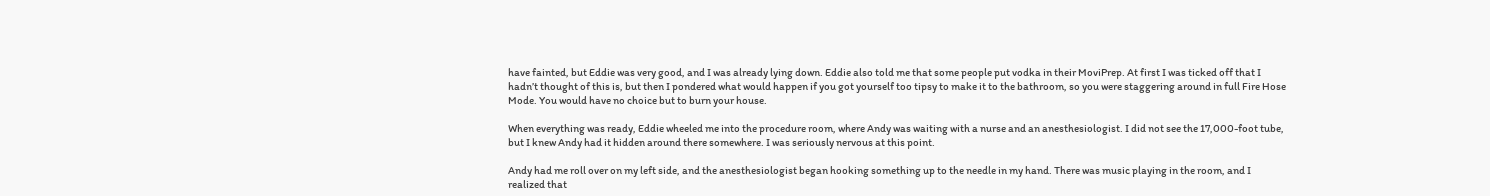have fainted, but Eddie was very good, and I was already lying down. Eddie also told me that some people put vodka in their MoviPrep. At first I was ticked off that I hadn’t thought of this is, but then I pondered what would happen if you got yourself too tipsy to make it to the bathroom, so you were staggering around in full Fire Hose Mode. You would have no choice but to burn your house.

When everything was ready, Eddie wheeled me into the procedure room, where Andy was waiting with a nurse and an anesthesiologist. I did not see the 17,000-foot tube, but I knew Andy had it hidden around there somewhere. I was seriously nervous at this point.

Andy had me roll over on my left side, and the anesthesiologist began hooking something up to the needle in my hand. There was music playing in the room, and I realized that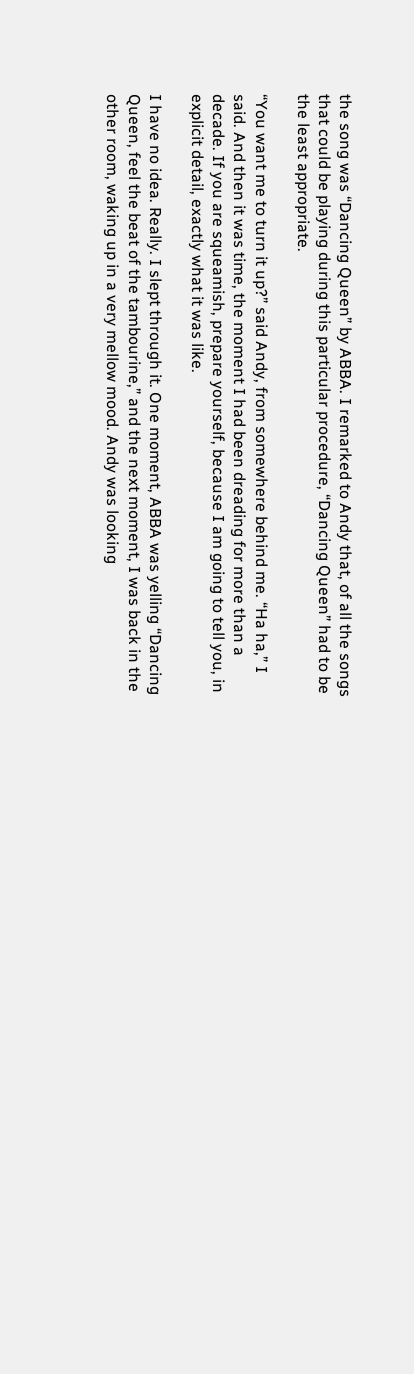the song was “Dancing Queen” by ABBA. I remarked to Andy that, of all the songs that could be playing during this particular procedure, “Dancing Queen” had to be the least appropriate.

“You want me to turn it up?” said Andy, from somewhere behind me. “Ha ha,” I said. And then it was time, the moment I had been dreading for more than a decade. If you are squeamish, prepare yourself, because I am going to tell you, in explicit detail, exactly what it was like.

I have no idea. Really. I slept through it. One moment, ABBA was yelling “Dancing Queen, feel the beat of the tambourine,” and the next moment, I was back in the other room, waking up in a very mellow mood. Andy was looking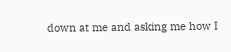down at me and asking me how I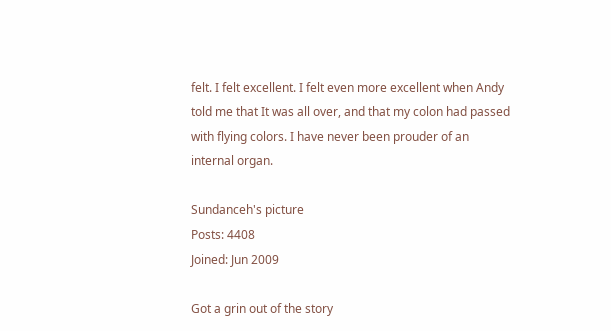felt. I felt excellent. I felt even more excellent when Andy told me that It was all over, and that my colon had passed with flying colors. I have never been prouder of an internal organ.

Sundanceh's picture
Posts: 4408
Joined: Jun 2009

Got a grin out of the story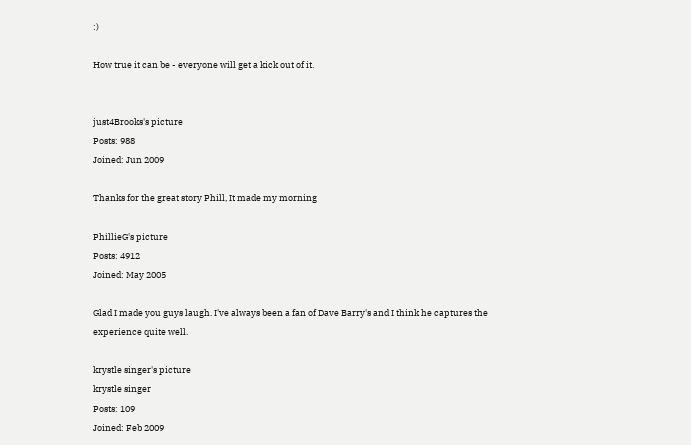:)

How true it can be - everyone will get a kick out of it.


just4Brooks's picture
Posts: 988
Joined: Jun 2009

Thanks for the great story Phill, It made my morning

PhillieG's picture
Posts: 4912
Joined: May 2005

Glad I made you guys laugh. I've always been a fan of Dave Barry's and I think he captures the experience quite well.

krystle singer's picture
krystle singer
Posts: 109
Joined: Feb 2009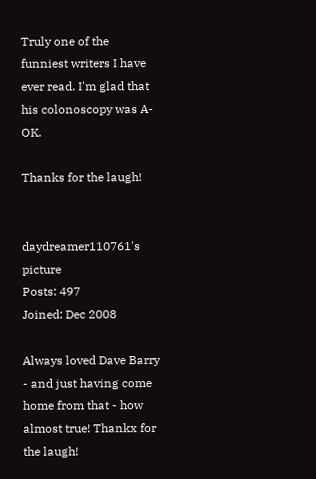Truly one of the funniest writers I have ever read. I'm glad that his colonoscopy was A-OK.

Thanks for the laugh!


daydreamer110761's picture
Posts: 497
Joined: Dec 2008

Always loved Dave Barry - and just having come home from that - how almost true! Thankx for the laugh!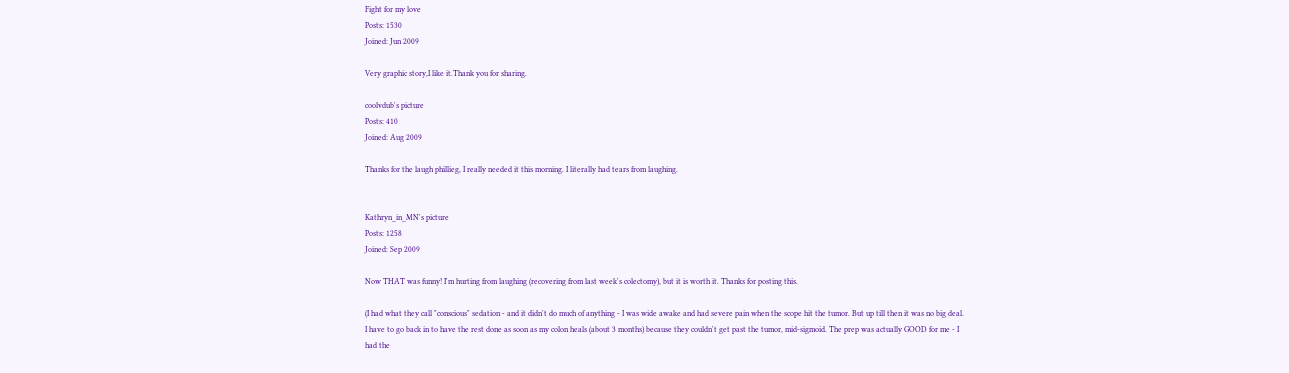Fight for my love
Posts: 1530
Joined: Jun 2009

Very graphic story,I like it.Thank you for sharing.

coolvdub's picture
Posts: 410
Joined: Aug 2009

Thanks for the laugh phillieg, I really needed it this morning. I literally had tears from laughing.


Kathryn_in_MN's picture
Posts: 1258
Joined: Sep 2009

Now THAT was funny! I'm hurting from laughing (recovering from last week's colectomy), but it is worth it. Thanks for posting this.

(I had what they call "conscious" sedation - and it didn't do much of anything - I was wide awake and had severe pain when the scope hit the tumor. But up till then it was no big deal. I have to go back in to have the rest done as soon as my colon heals (about 3 months) because they couldn't get past the tumor, mid-sigmoid. The prep was actually GOOD for me - I had the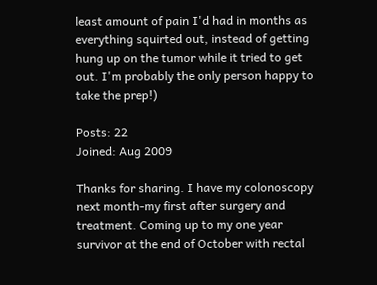least amount of pain I'd had in months as everything squirted out, instead of getting hung up on the tumor while it tried to get out. I'm probably the only person happy to take the prep!)

Posts: 22
Joined: Aug 2009

Thanks for sharing. I have my colonoscopy next month-my first after surgery and treatment. Coming up to my one year survivor at the end of October with rectal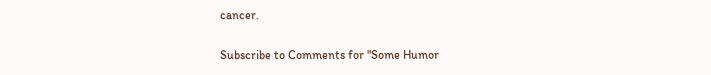cancer.

Subscribe to Comments for "Some Humor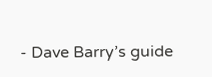- Dave Barry’s guide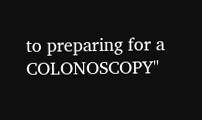to preparing for a COLONOSCOPY"